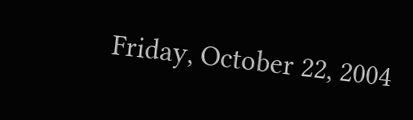Friday, October 22, 2004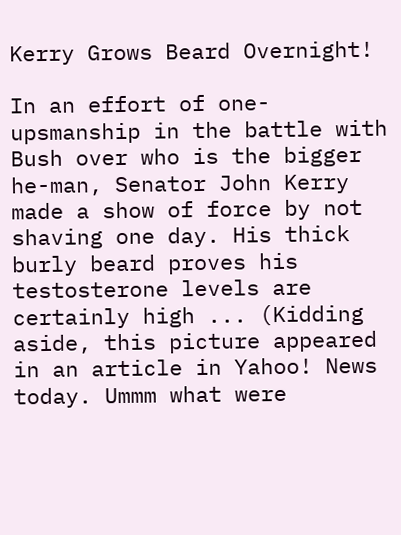Kerry Grows Beard Overnight!

In an effort of one-upsmanship in the battle with Bush over who is the bigger he-man, Senator John Kerry made a show of force by not shaving one day. His thick burly beard proves his testosterone levels are certainly high ... (Kidding aside, this picture appeared in an article in Yahoo! News today. Ummm what were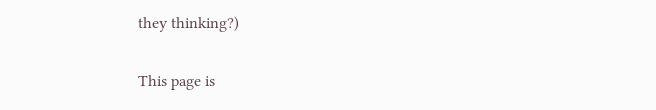they thinking?)


This page is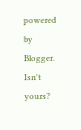powered by Blogger. Isn't yours?